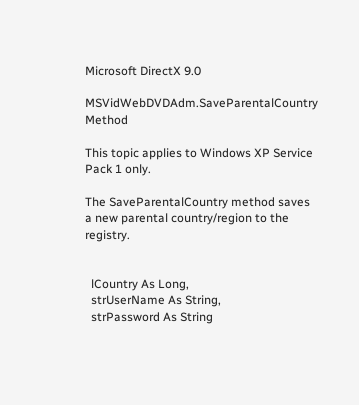Microsoft DirectX 9.0

MSVidWebDVDAdm.SaveParentalCountry Method

This topic applies to Windows XP Service Pack 1 only.

The SaveParentalCountry method saves a new parental country/region to the registry.


  lCountry As Long,
  strUserName As String,
  strPassword As String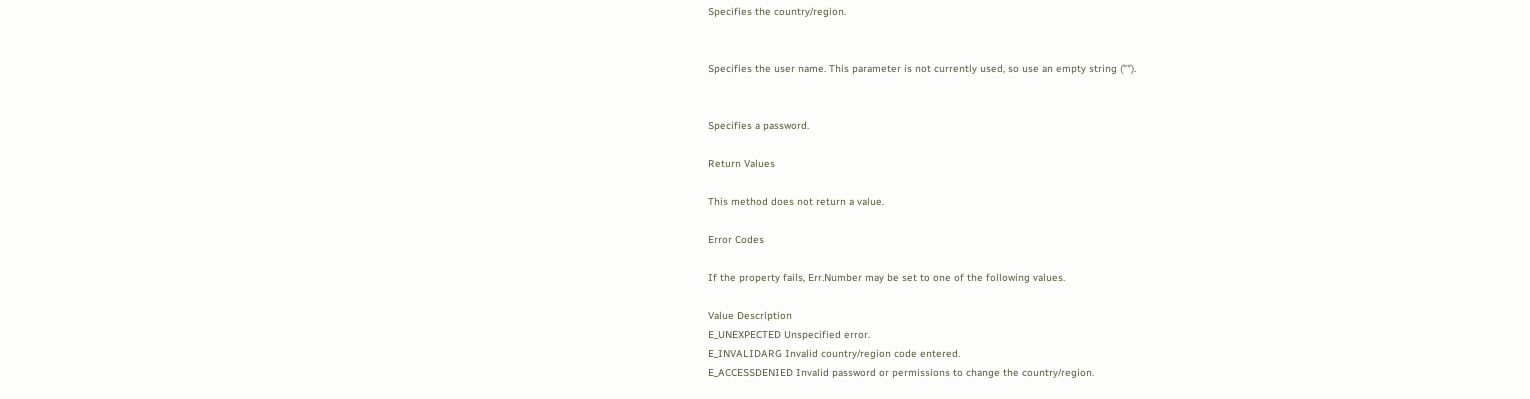Specifies the country/region.


Specifies the user name. This parameter is not currently used, so use an empty string ("").


Specifies a password.

Return Values

This method does not return a value.

Error Codes

If the property fails, Err.Number may be set to one of the following values.

Value Description
E_UNEXPECTED Unspecified error.
E_INVALIDARG Invalid country/region code entered.
E_ACCESSDENIED Invalid password or permissions to change the country/region.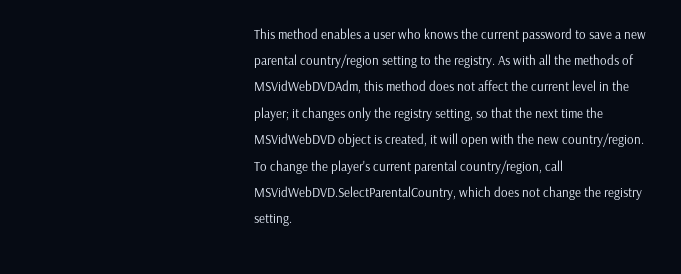This method enables a user who knows the current password to save a new parental country/region setting to the registry. As with all the methods of MSVidWebDVDAdm, this method does not affect the current level in the player; it changes only the registry setting, so that the next time the MSVidWebDVD object is created, it will open with the new country/region. To change the player's current parental country/region, call MSVidWebDVD.SelectParentalCountry, which does not change the registry setting.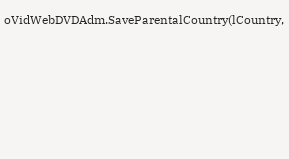oVidWebDVDAdm.SaveParentalCountry(lCountry,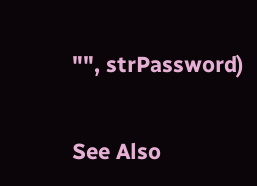"", strPassword)

See Also